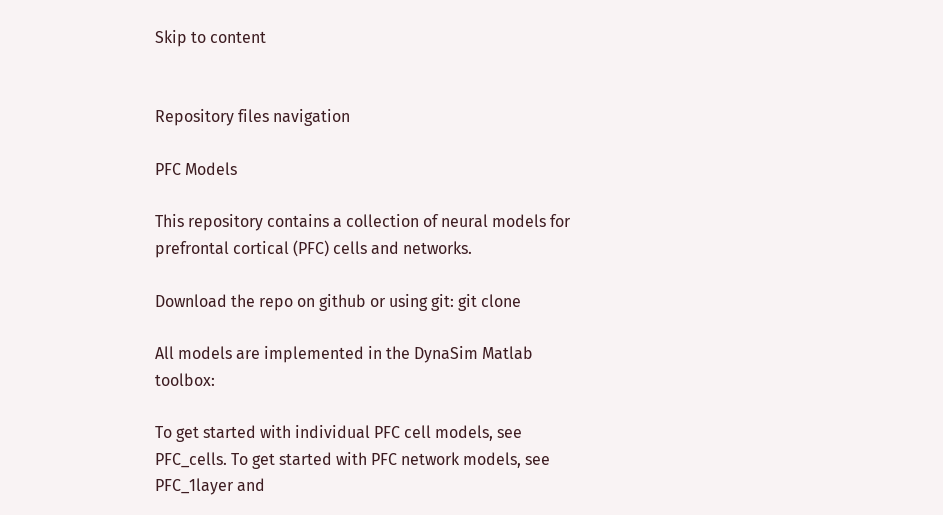Skip to content


Repository files navigation

PFC Models

This repository contains a collection of neural models for prefrontal cortical (PFC) cells and networks.

Download the repo on github or using git: git clone

All models are implemented in the DynaSim Matlab toolbox:

To get started with individual PFC cell models, see PFC_cells. To get started with PFC network models, see PFC_1layer and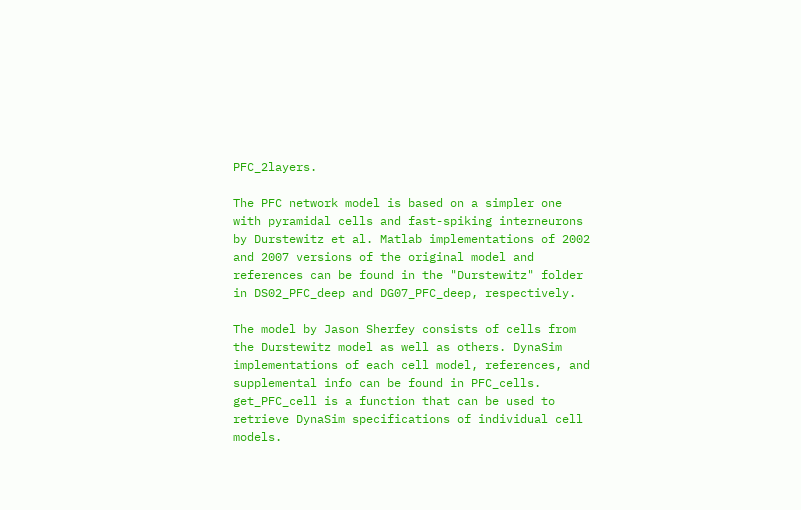PFC_2layers.

The PFC network model is based on a simpler one with pyramidal cells and fast-spiking interneurons by Durstewitz et al. Matlab implementations of 2002 and 2007 versions of the original model and references can be found in the "Durstewitz" folder in DS02_PFC_deep and DG07_PFC_deep, respectively.

The model by Jason Sherfey consists of cells from the Durstewitz model as well as others. DynaSim implementations of each cell model, references, and supplemental info can be found in PFC_cells. get_PFC_cell is a function that can be used to retrieve DynaSim specifications of individual cell models.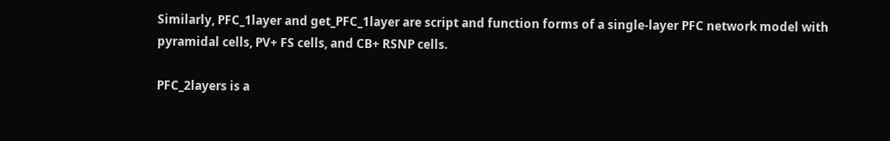Similarly, PFC_1layer and get_PFC_1layer are script and function forms of a single-layer PFC network model with pyramidal cells, PV+ FS cells, and CB+ RSNP cells.

PFC_2layers is a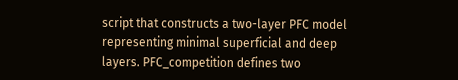script that constructs a two-layer PFC model representing minimal superficial and deep layers. PFC_competition defines two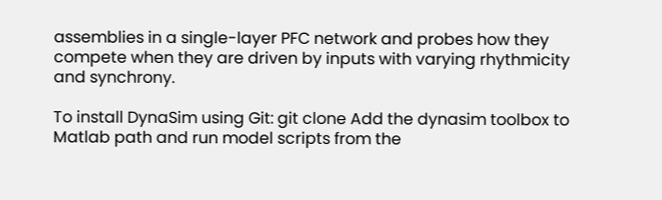assemblies in a single-layer PFC network and probes how they compete when they are driven by inputs with varying rhythmicity and synchrony.

To install DynaSim using Git: git clone Add the dynasim toolbox to Matlab path and run model scripts from the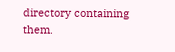directory containing them.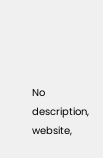No description, website,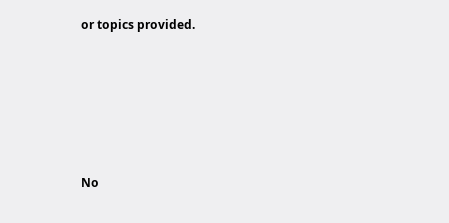or topics provided.







No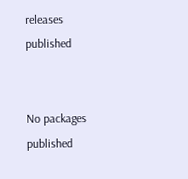releases published


No packages published